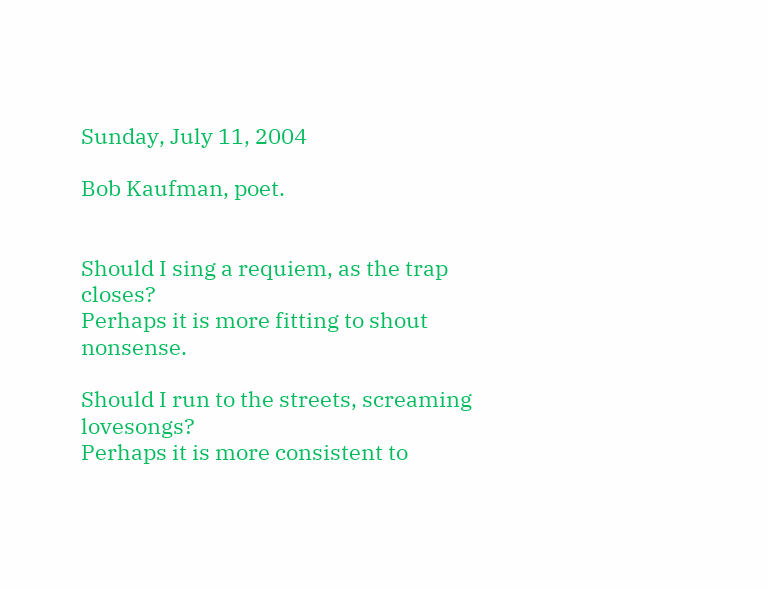Sunday, July 11, 2004

Bob Kaufman, poet.


Should I sing a requiem, as the trap closes?
Perhaps it is more fitting to shout nonsense.

Should I run to the streets, screaming lovesongs?
Perhaps it is more consistent to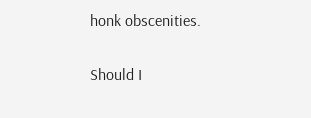honk obscenities.

Should I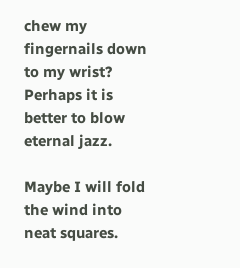chew my fingernails down to my wrist?
Perhaps it is better to blow eternal jazz.

Maybe I will fold the wind into neat squares.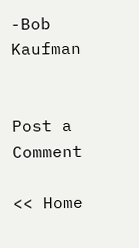-Bob Kaufman


Post a Comment

<< Home